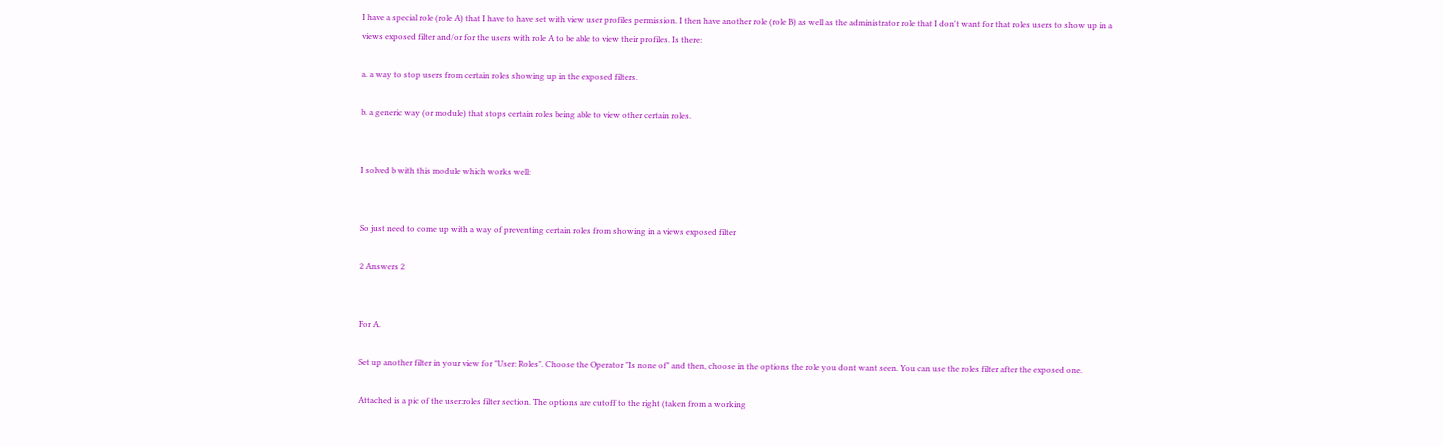I have a special role (role A) that I have to have set with view user profiles permission. I then have another role (role B) as well as the administrator role that I don't want for that roles users to show up in a views exposed filter and/or for the users with role A to be able to view their profiles. Is there:

a. a way to stop users from certain roles showing up in the exposed filters.

b. a generic way (or module) that stops certain roles being able to view other certain roles.


I solved b with this module which works well:


So just need to come up with a way of preventing certain roles from showing in a views exposed filter

2 Answers 2


For A.

Set up another filter in your view for "User: Roles". Choose the Operator "Is none of" and then, choose in the options the role you dont want seen. You can use the roles filter after the exposed one.

Attached is a pic of the user:roles filter section. The options are cutoff to the right (taken from a working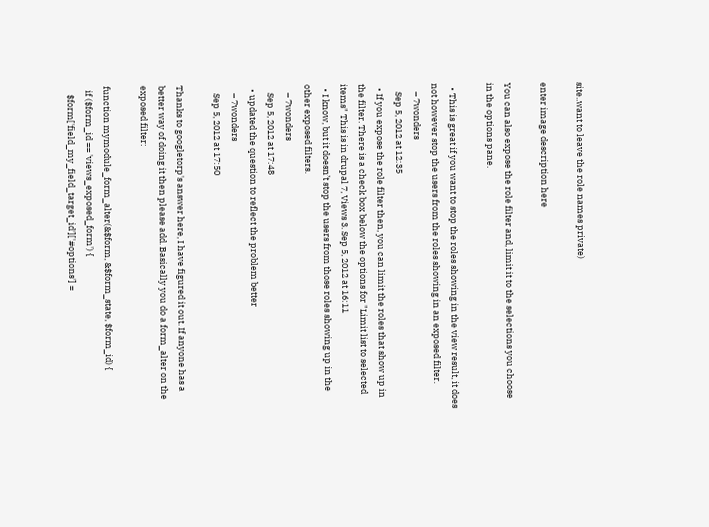site..want to leave the role names private)

enter image description here

You can also expose the role filter and, limit it to the selections you choose in the options pane.

  • This is great if you want to stop the roles showing in the view result, it does not however stop the users from the roles showing in an exposed filter.
    – 7wonders
    Sep 5, 2012 at 12:35
  • If you expose the role filter then, you can limit the roles that show up in the filter. There is a check box below the options for "Limit list to selected items" This is in drupal 7, Views 3. Sep 5, 2012 at 16:11
  • I know, but it doesn’t stop the users from those roles showing up in the other exposed filters.
    – 7wonders
    Sep 5, 2012 at 17:48
  • updated the question to reflect the problem better
    – 7wonders
    Sep 5, 2012 at 17:50

Thanks to googletorp's answer here, I have figured it out. If anyone has a better way of doing it then please add. Basically you do a form_alter on the exposed filter:

function mymodule_form_alter(&$form, &$form_state, $form_id) {
  if ($form_id == 'views_exposed_form') {
    $form['field_my_field_target_id']['#options'] =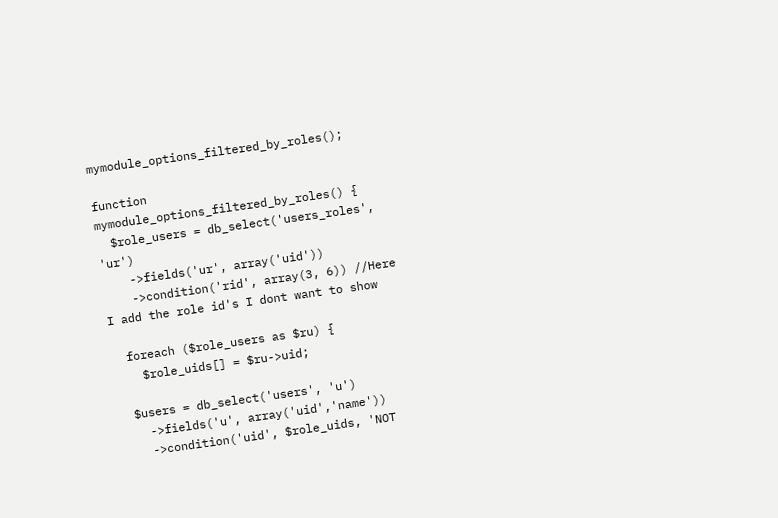mymodule_options_filtered_by_roles();

function mymodule_options_filtered_by_roles() {
  $role_users = db_select('users_roles', 'ur')
    ->fields('ur', array('uid'))
    ->condition('rid', array(3, 6)) //Here I add the role id's I dont want to show

  foreach ($role_users as $ru) {
    $role_uids[] = $ru->uid;

  $users = db_select('users', 'u')
    ->fields('u', array('uid','name'))
    ->condition('uid', $role_uids, 'NOT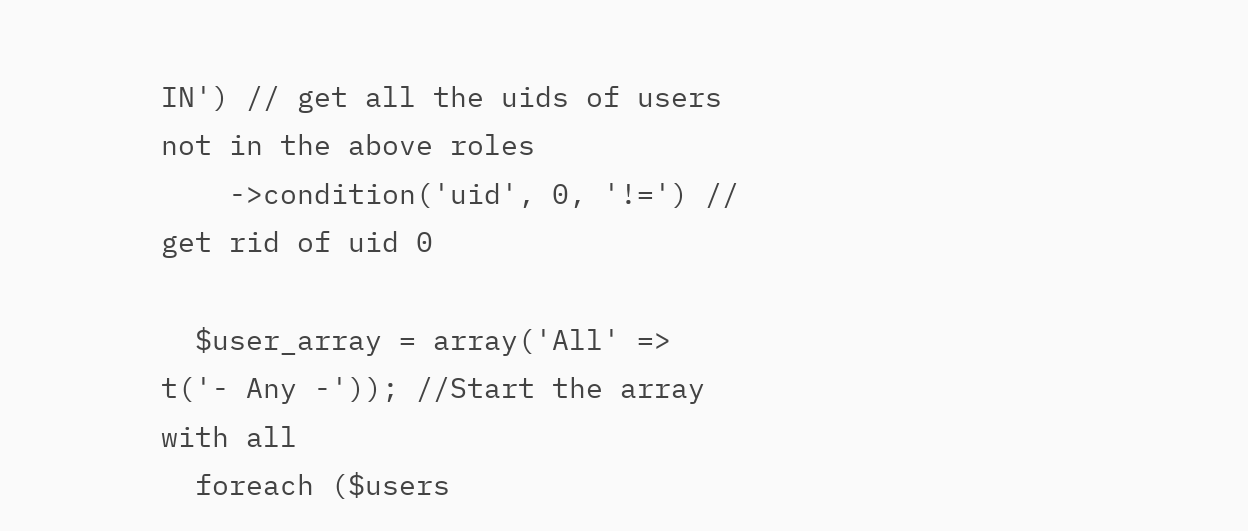IN') // get all the uids of users not in the above roles
    ->condition('uid', 0, '!=') // get rid of uid 0

  $user_array = array('All' => t('- Any -')); //Start the array with all
  foreach ($users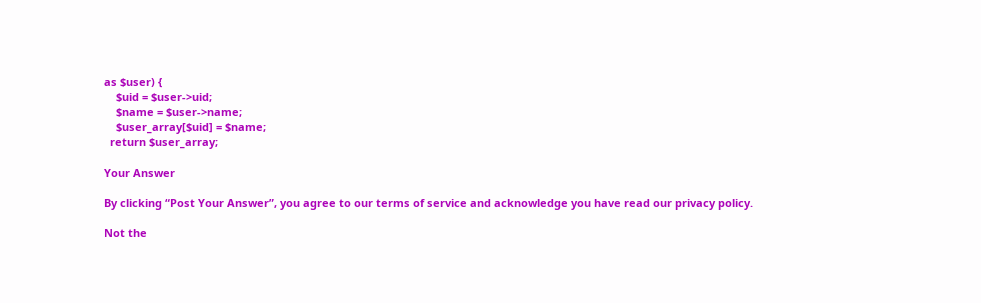as $user) {
    $uid = $user->uid;
    $name = $user->name;
    $user_array[$uid] = $name;
  return $user_array;

Your Answer

By clicking “Post Your Answer”, you agree to our terms of service and acknowledge you have read our privacy policy.

Not the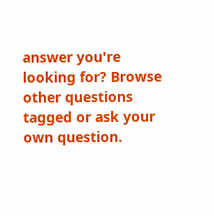answer you're looking for? Browse other questions tagged or ask your own question.